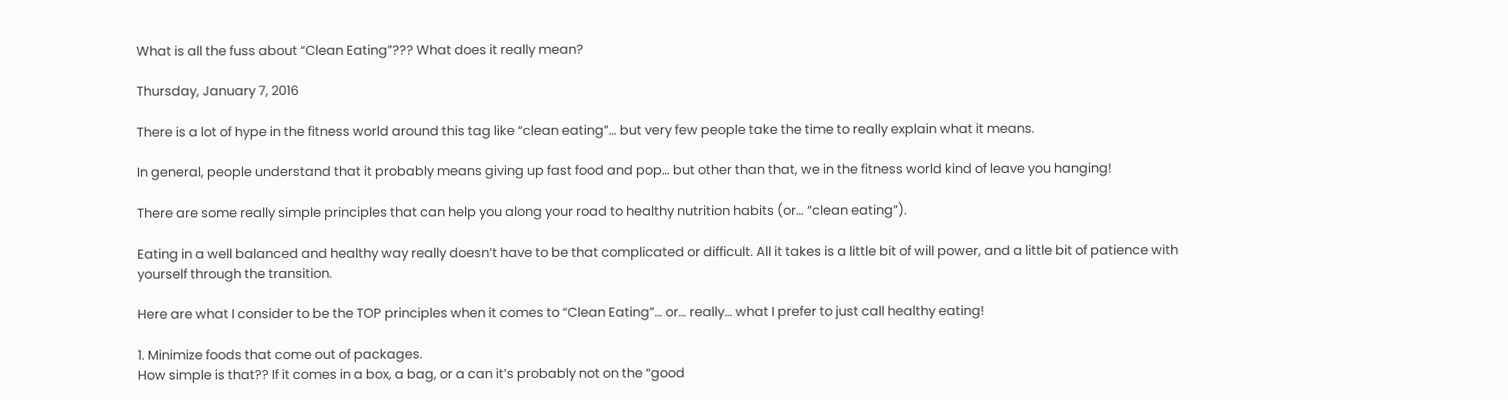What is all the fuss about “Clean Eating”??? What does it really mean?

Thursday, January 7, 2016

There is a lot of hype in the fitness world around this tag like “clean eating”… but very few people take the time to really explain what it means.

In general, people understand that it probably means giving up fast food and pop… but other than that, we in the fitness world kind of leave you hanging!

There are some really simple principles that can help you along your road to healthy nutrition habits (or… “clean eating”).

Eating in a well balanced and healthy way really doesn’t have to be that complicated or difficult. All it takes is a little bit of will power, and a little bit of patience with yourself through the transition.

Here are what I consider to be the TOP principles when it comes to “Clean Eating”… or… really… what I prefer to just call healthy eating!

1. Minimize foods that come out of packages.
How simple is that?? If it comes in a box, a bag, or a can it’s probably not on the “good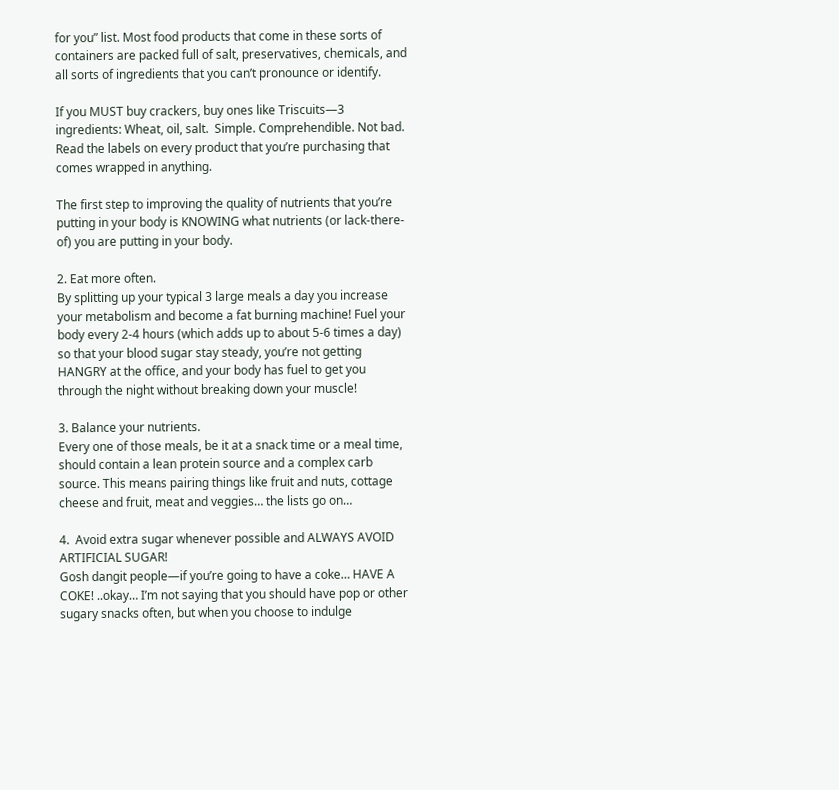for you” list. Most food products that come in these sorts of containers are packed full of salt, preservatives, chemicals, and all sorts of ingredients that you can’t pronounce or identify.

If you MUST buy crackers, buy ones like Triscuits—3 ingredients: Wheat, oil, salt.  Simple. Comprehendible. Not bad.
Read the labels on every product that you’re purchasing that comes wrapped in anything.

The first step to improving the quality of nutrients that you’re putting in your body is KNOWING what nutrients (or lack-there-of) you are putting in your body.

2. Eat more often.
By splitting up your typical 3 large meals a day you increase your metabolism and become a fat burning machine! Fuel your body every 2-4 hours (which adds up to about 5-6 times a day) so that your blood sugar stay steady, you’re not getting HANGRY at the office, and your body has fuel to get you through the night without breaking down your muscle!

3. Balance your nutrients.
Every one of those meals, be it at a snack time or a meal time, should contain a lean protein source and a complex carb source. This means pairing things like fruit and nuts, cottage cheese and fruit, meat and veggies… the lists go on…

4.  Avoid extra sugar whenever possible and ALWAYS AVOID ARTIFICIAL SUGAR!
Gosh dangit people—if you’re going to have a coke… HAVE A COKE! ..okay… I’m not saying that you should have pop or other sugary snacks often, but when you choose to indulge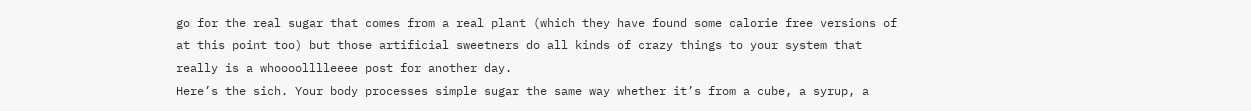go for the real sugar that comes from a real plant (which they have found some calorie free versions of at this point too) but those artificial sweetners do all kinds of crazy things to your system that really is a whoooolllleeee post for another day.
Here’s the sich. Your body processes simple sugar the same way whether it’s from a cube, a syrup, a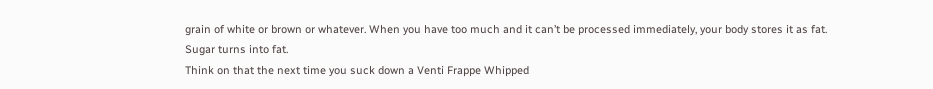grain of white or brown or whatever. When you have too much and it can’t be processed immediately, your body stores it as fat.
Sugar turns into fat.
Think on that the next time you suck down a Venti Frappe Whipped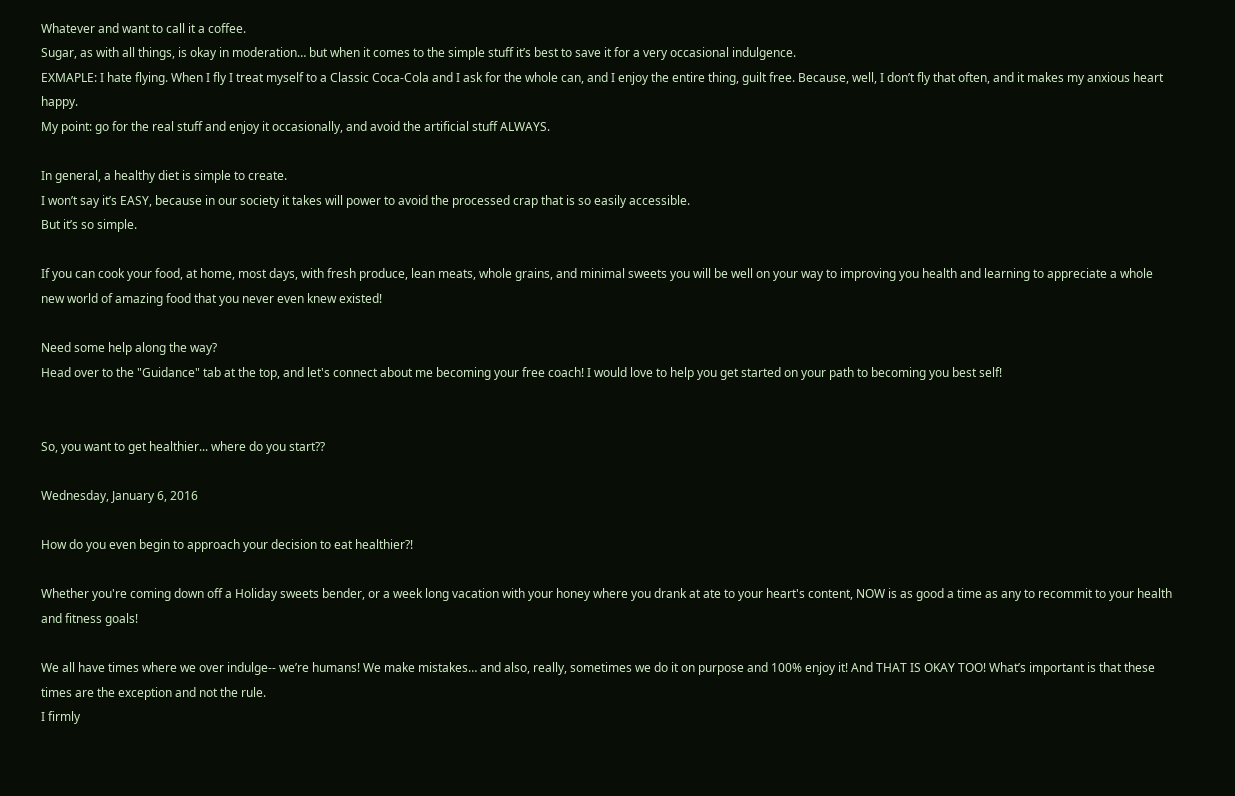Whatever and want to call it a coffee.
Sugar, as with all things, is okay in moderation… but when it comes to the simple stuff it’s best to save it for a very occasional indulgence.
EXMAPLE: I hate flying. When I fly I treat myself to a Classic Coca-Cola and I ask for the whole can, and I enjoy the entire thing, guilt free. Because, well, I don’t fly that often, and it makes my anxious heart happy.
My point: go for the real stuff and enjoy it occasionally, and avoid the artificial stuff ALWAYS.

In general, a healthy diet is simple to create.
I won’t say it’s EASY, because in our society it takes will power to avoid the processed crap that is so easily accessible.
But it’s so simple.

If you can cook your food, at home, most days, with fresh produce, lean meats, whole grains, and minimal sweets you will be well on your way to improving you health and learning to appreciate a whole new world of amazing food that you never even knew existed!

Need some help along the way?
Head over to the "Guidance" tab at the top, and let's connect about me becoming your free coach! I would love to help you get started on your path to becoming you best self!


So, you want to get healthier... where do you start??

Wednesday, January 6, 2016

How do you even begin to approach your decision to eat healthier?!

Whether you're coming down off a Holiday sweets bender, or a week long vacation with your honey where you drank at ate to your heart's content, NOW is as good a time as any to recommit to your health and fitness goals!

We all have times where we over indulge-- we’re humans! We make mistakes… and also, really, sometimes we do it on purpose and 100% enjoy it! And THAT IS OKAY TOO! What’s important is that these times are the exception and not the rule.
I firmly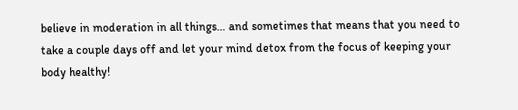believe in moderation in all things… and sometimes that means that you need to take a couple days off and let your mind detox from the focus of keeping your body healthy!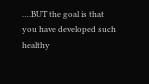….BUT the goal is that you have developed such healthy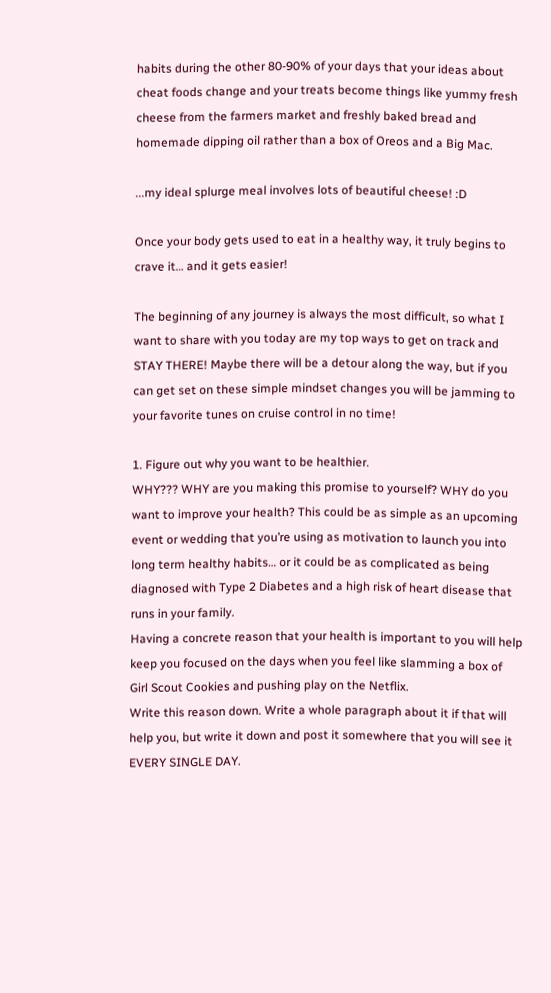habits during the other 80-90% of your days that your ideas about cheat foods change and your treats become things like yummy fresh cheese from the farmers market and freshly baked bread and homemade dipping oil rather than a box of Oreos and a Big Mac.

...my ideal splurge meal involves lots of beautiful cheese! :D

Once your body gets used to eat in a healthy way, it truly begins to crave it… and it gets easier!

The beginning of any journey is always the most difficult, so what I want to share with you today are my top ways to get on track and STAY THERE! Maybe there will be a detour along the way, but if you can get set on these simple mindset changes you will be jamming to your favorite tunes on cruise control in no time!

1. Figure out why you want to be healthier.
WHY??? WHY are you making this promise to yourself? WHY do you want to improve your health? This could be as simple as an upcoming event or wedding that you’re using as motivation to launch you into long term healthy habits… or it could be as complicated as being diagnosed with Type 2 Diabetes and a high risk of heart disease that runs in your family.
Having a concrete reason that your health is important to you will help keep you focused on the days when you feel like slamming a box of Girl Scout Cookies and pushing play on the Netflix.
Write this reason down. Write a whole paragraph about it if that will help you, but write it down and post it somewhere that you will see it EVERY SINGLE DAY.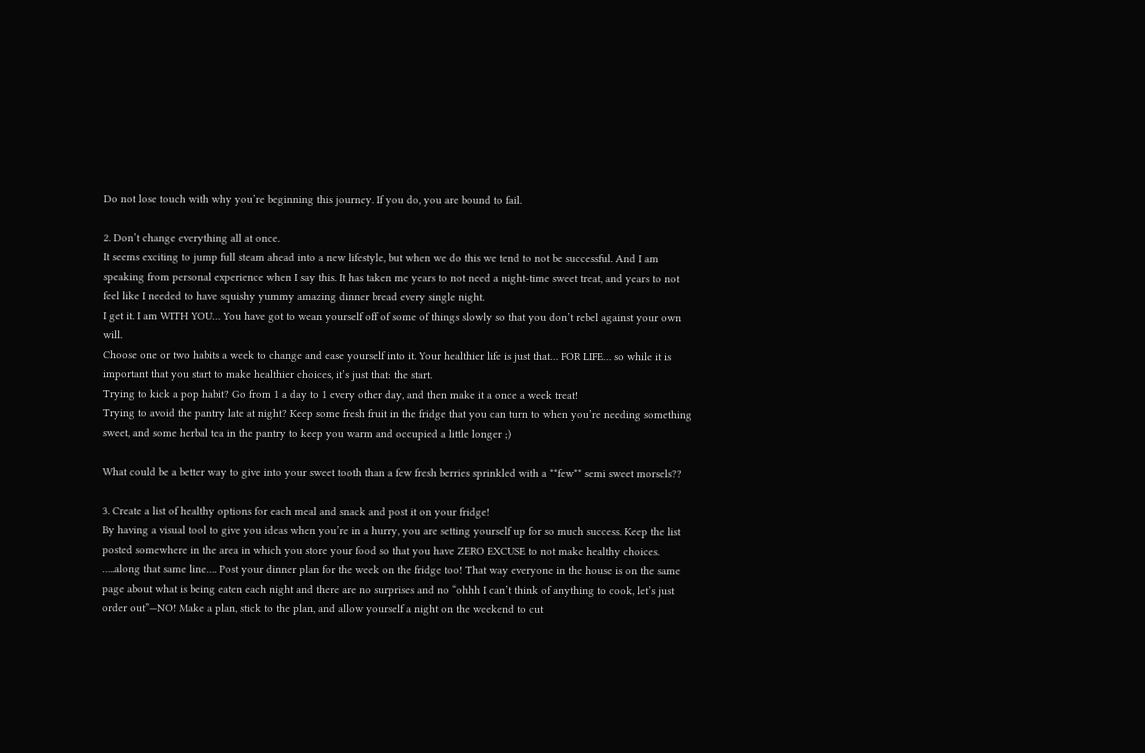Do not lose touch with why you’re beginning this journey. If you do, you are bound to fail.

2. Don’t change everything all at once.
It seems exciting to jump full steam ahead into a new lifestyle, but when we do this we tend to not be successful. And I am speaking from personal experience when I say this. It has taken me years to not need a night-time sweet treat, and years to not feel like I needed to have squishy yummy amazing dinner bread every single night.
I get it. I am WITH YOU… You have got to wean yourself off of some of things slowly so that you don’t rebel against your own will.
Choose one or two habits a week to change and ease yourself into it. Your healthier life is just that… FOR LIFE… so while it is important that you start to make healthier choices, it’s just that: the start.
Trying to kick a pop habit? Go from 1 a day to 1 every other day, and then make it a once a week treat!
Trying to avoid the pantry late at night? Keep some fresh fruit in the fridge that you can turn to when you’re needing something sweet, and some herbal tea in the pantry to keep you warm and occupied a little longer ;)

What could be a better way to give into your sweet tooth than a few fresh berries sprinkled with a **few** semi sweet morsels??

3. Create a list of healthy options for each meal and snack and post it on your fridge!
By having a visual tool to give you ideas when you’re in a hurry, you are setting yourself up for so much success. Keep the list posted somewhere in the area in which you store your food so that you have ZERO EXCUSE to not make healthy choices.
…..along that same line…. Post your dinner plan for the week on the fridge too! That way everyone in the house is on the same page about what is being eaten each night and there are no surprises and no “ohhh I can’t think of anything to cook, let’s just order out”—NO! Make a plan, stick to the plan, and allow yourself a night on the weekend to cut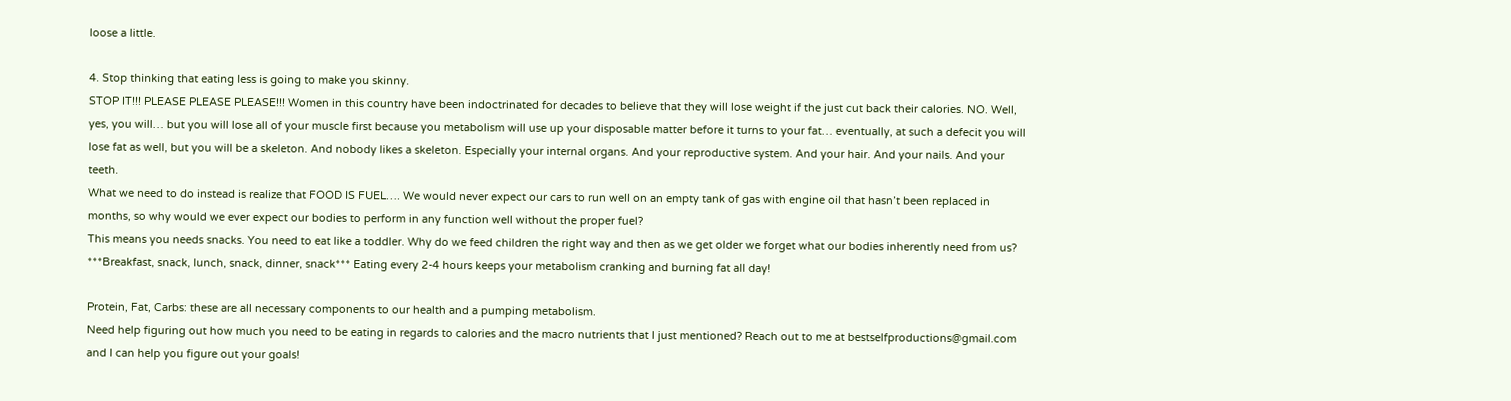loose a little.

4. Stop thinking that eating less is going to make you skinny.
STOP IT!!! PLEASE PLEASE PLEASE!!! Women in this country have been indoctrinated for decades to believe that they will lose weight if the just cut back their calories. NO. Well, yes, you will… but you will lose all of your muscle first because you metabolism will use up your disposable matter before it turns to your fat… eventually, at such a defecit you will lose fat as well, but you will be a skeleton. And nobody likes a skeleton. Especially your internal organs. And your reproductive system. And your hair. And your nails. And your teeth.
What we need to do instead is realize that FOOD IS FUEL…. We would never expect our cars to run well on an empty tank of gas with engine oil that hasn’t been replaced in months, so why would we ever expect our bodies to perform in any function well without the proper fuel?
This means you needs snacks. You need to eat like a toddler. Why do we feed children the right way and then as we get older we forget what our bodies inherently need from us?
***Breakfast, snack, lunch, snack, dinner, snack*** Eating every 2-4 hours keeps your metabolism cranking and burning fat all day!

Protein, Fat, Carbs: these are all necessary components to our health and a pumping metabolism.
Need help figuring out how much you need to be eating in regards to calories and the macro nutrients that I just mentioned? Reach out to me at bestselfproductions@gmail.com and I can help you figure out your goals!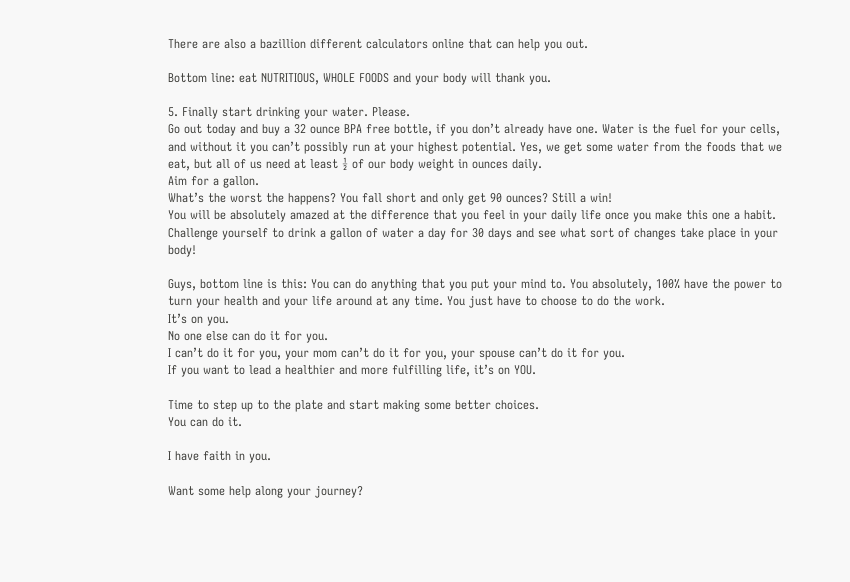There are also a bazillion different calculators online that can help you out.

Bottom line: eat NUTRITIOUS, WHOLE FOODS and your body will thank you.

5. Finally start drinking your water. Please.
Go out today and buy a 32 ounce BPA free bottle, if you don’t already have one. Water is the fuel for your cells, and without it you can’t possibly run at your highest potential. Yes, we get some water from the foods that we eat, but all of us need at least ½ of our body weight in ounces daily.
Aim for a gallon.
What’s the worst the happens? You fall short and only get 90 ounces? Still a win!
You will be absolutely amazed at the difference that you feel in your daily life once you make this one a habit.
Challenge yourself to drink a gallon of water a day for 30 days and see what sort of changes take place in your body!

Guys, bottom line is this: You can do anything that you put your mind to. You absolutely, 100% have the power to turn your health and your life around at any time. You just have to choose to do the work.
It’s on you.
No one else can do it for you.
I can’t do it for you, your mom can’t do it for you, your spouse can’t do it for you.
If you want to lead a healthier and more fulfilling life, it’s on YOU.

Time to step up to the plate and start making some better choices.
You can do it.

I have faith in you.

Want some help along your journey?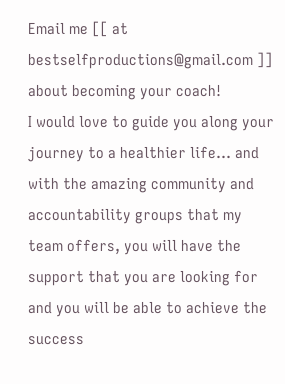Email me [[ at bestselfproductions@gmail.com ]] about becoming your coach!
I would love to guide you along your journey to a healthier life… and with the amazing community and accountability groups that my team offers, you will have the support that you are looking for and you will be able to achieve the success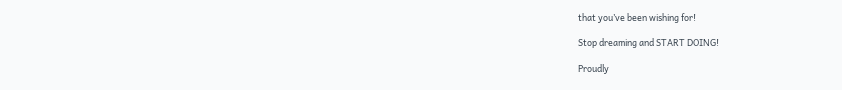that you’ve been wishing for!

Stop dreaming and START DOING!

Proudly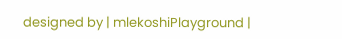designed by | mlekoshiPlayground |